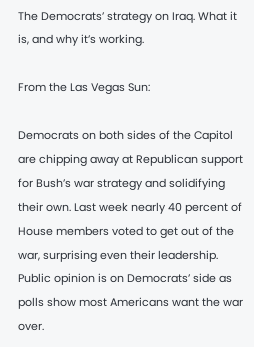The Democrats’ strategy on Iraq. What it is, and why it’s working.

From the Las Vegas Sun:

Democrats on both sides of the Capitol are chipping away at Republican support for Bush’s war strategy and solidifying their own. Last week nearly 40 percent of House members voted to get out of the war, surprising even their leadership. Public opinion is on Democrats’ side as polls show most Americans want the war over.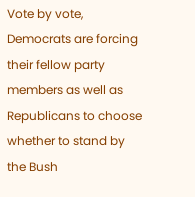Vote by vote, Democrats are forcing their fellow party members as well as Republicans to choose whether to stand by the Bush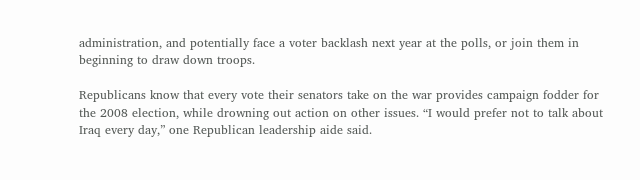administration, and potentially face a voter backlash next year at the polls, or join them in beginning to draw down troops.

Republicans know that every vote their senators take on the war provides campaign fodder for the 2008 election, while drowning out action on other issues. “I would prefer not to talk about Iraq every day,” one Republican leadership aide said.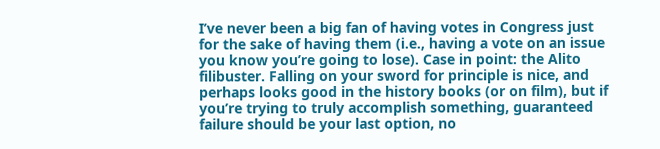I’ve never been a big fan of having votes in Congress just for the sake of having them (i.e., having a vote on an issue you know you’re going to lose). Case in point: the Alito filibuster. Falling on your sword for principle is nice, and perhaps looks good in the history books (or on film), but if you’re trying to truly accomplish something, guaranteed failure should be your last option, no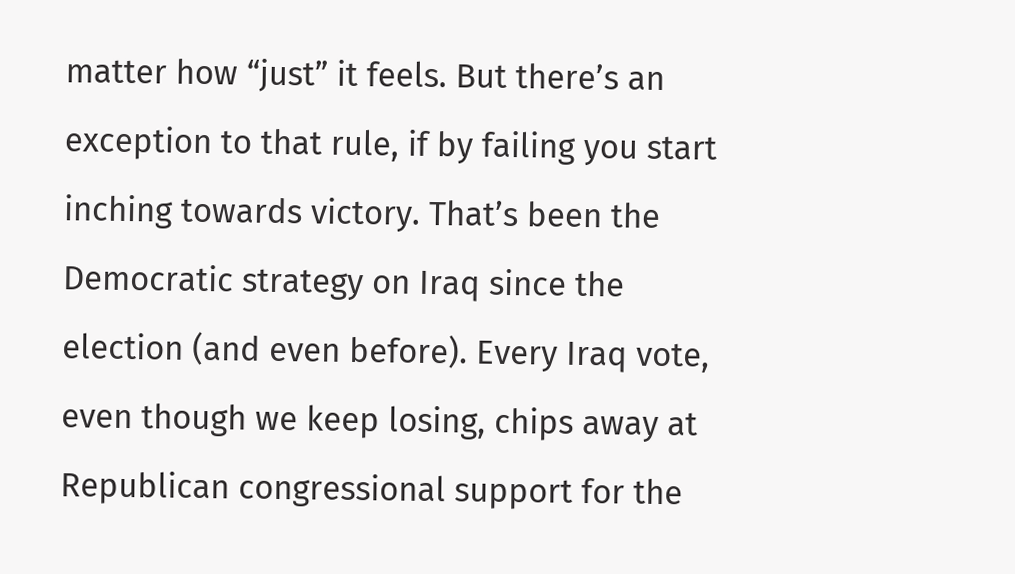matter how “just” it feels. But there’s an exception to that rule, if by failing you start inching towards victory. That’s been the Democratic strategy on Iraq since the election (and even before). Every Iraq vote, even though we keep losing, chips away at Republican congressional support for the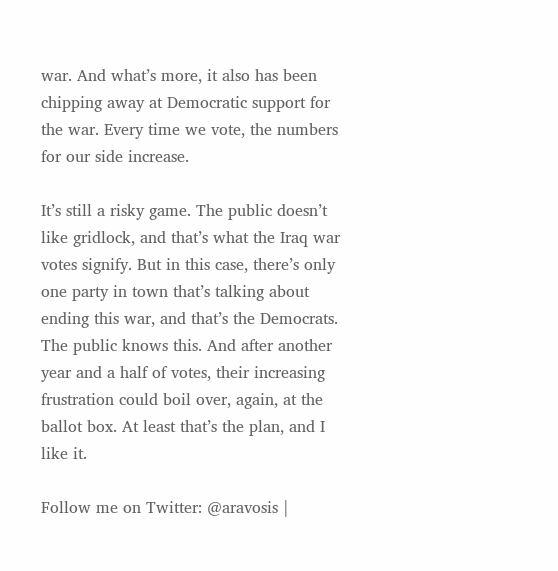war. And what’s more, it also has been chipping away at Democratic support for the war. Every time we vote, the numbers for our side increase.

It’s still a risky game. The public doesn’t like gridlock, and that’s what the Iraq war votes signify. But in this case, there’s only one party in town that’s talking about ending this war, and that’s the Democrats. The public knows this. And after another year and a half of votes, their increasing frustration could boil over, again, at the ballot box. At least that’s the plan, and I like it.

Follow me on Twitter: @aravosis |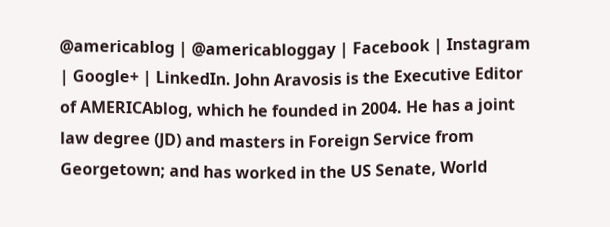@americablog | @americabloggay | Facebook | Instagram | Google+ | LinkedIn. John Aravosis is the Executive Editor of AMERICAblog, which he founded in 2004. He has a joint law degree (JD) and masters in Foreign Service from Georgetown; and has worked in the US Senate, World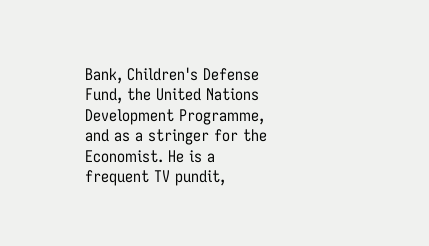Bank, Children's Defense Fund, the United Nations Development Programme, and as a stringer for the Economist. He is a frequent TV pundit,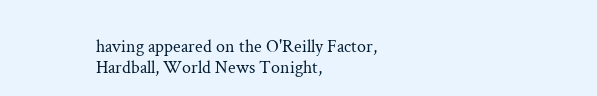having appeared on the O'Reilly Factor, Hardball, World News Tonight,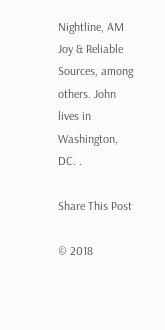Nightline, AM Joy & Reliable Sources, among others. John lives in Washington, DC. .

Share This Post

© 2018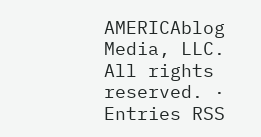AMERICAblog Media, LLC. All rights reserved. · Entries RSS